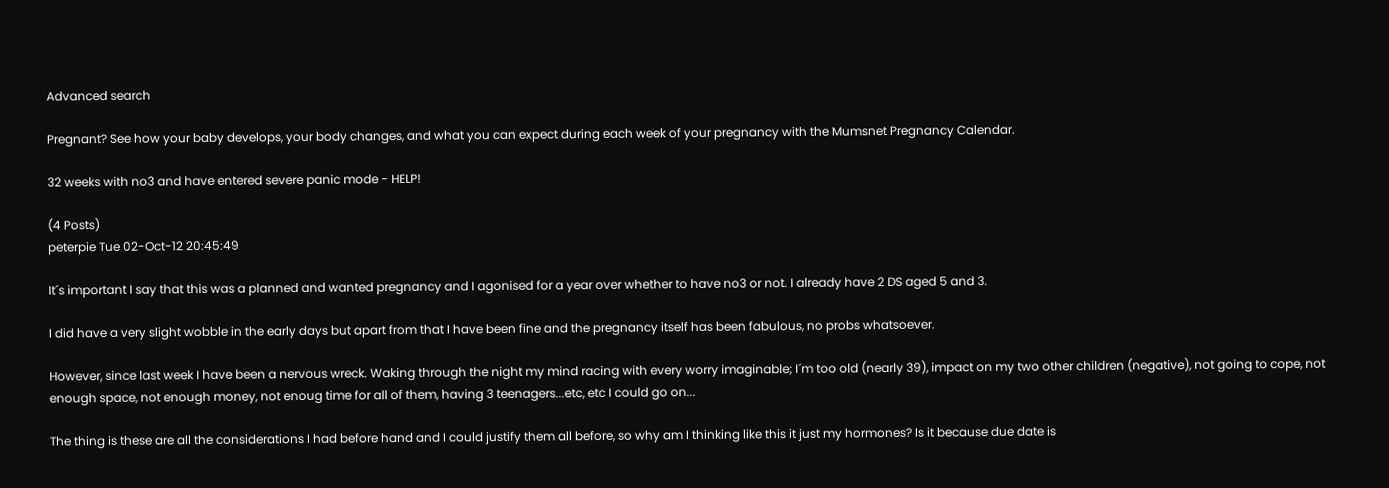Advanced search

Pregnant? See how your baby develops, your body changes, and what you can expect during each week of your pregnancy with the Mumsnet Pregnancy Calendar.

32 weeks with no3 and have entered severe panic mode - HELP!

(4 Posts)
peterpie Tue 02-Oct-12 20:45:49

It´s important I say that this was a planned and wanted pregnancy and I agonised for a year over whether to have no3 or not. I already have 2 DS aged 5 and 3.

I did have a very slight wobble in the early days but apart from that I have been fine and the pregnancy itself has been fabulous, no probs whatsoever.

However, since last week I have been a nervous wreck. Waking through the night my mind racing with every worry imaginable; I´m too old (nearly 39), impact on my two other children (negative), not going to cope, not enough space, not enough money, not enoug time for all of them, having 3 teenagers...etc, etc I could go on...

The thing is these are all the considerations I had before hand and I could justify them all before, so why am I thinking like this it just my hormones? Is it because due date is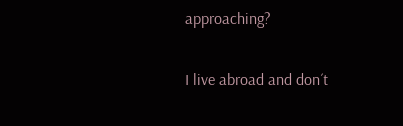approaching?

I live abroad and don´t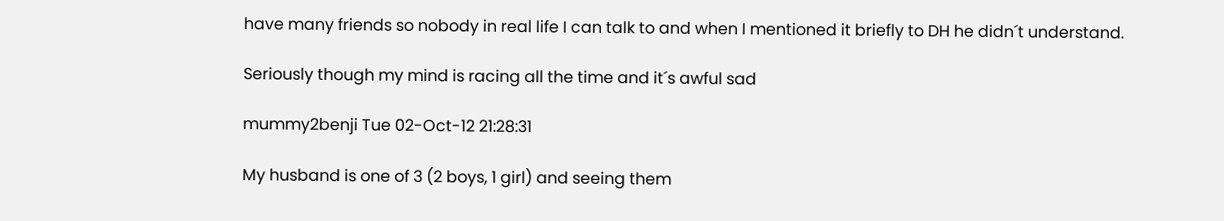have many friends so nobody in real life I can talk to and when I mentioned it briefly to DH he didn´t understand.

Seriously though my mind is racing all the time and it´s awful sad

mummy2benji Tue 02-Oct-12 21:28:31

My husband is one of 3 (2 boys, 1 girl) and seeing them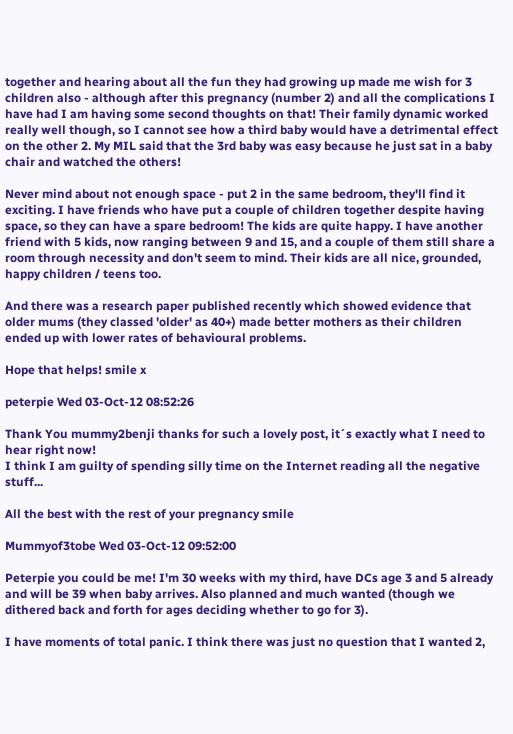together and hearing about all the fun they had growing up made me wish for 3 children also - although after this pregnancy (number 2) and all the complications I have had I am having some second thoughts on that! Their family dynamic worked really well though, so I cannot see how a third baby would have a detrimental effect on the other 2. My MIL said that the 3rd baby was easy because he just sat in a baby chair and watched the others!

Never mind about not enough space - put 2 in the same bedroom, they'll find it exciting. I have friends who have put a couple of children together despite having space, so they can have a spare bedroom! The kids are quite happy. I have another friend with 5 kids, now ranging between 9 and 15, and a couple of them still share a room through necessity and don't seem to mind. Their kids are all nice, grounded, happy children / teens too.

And there was a research paper published recently which showed evidence that older mums (they classed 'older' as 40+) made better mothers as their children ended up with lower rates of behavioural problems.

Hope that helps! smile x

peterpie Wed 03-Oct-12 08:52:26

Thank You mummy2benji thanks for such a lovely post, it´s exactly what I need to hear right now!
I think I am guilty of spending silly time on the Internet reading all the negative stuff...

All the best with the rest of your pregnancy smile

Mummyof3tobe Wed 03-Oct-12 09:52:00

Peterpie you could be me! I'm 30 weeks with my third, have DCs age 3 and 5 already and will be 39 when baby arrives. Also planned and much wanted (though we dithered back and forth for ages deciding whether to go for 3).

I have moments of total panic. I think there was just no question that I wanted 2,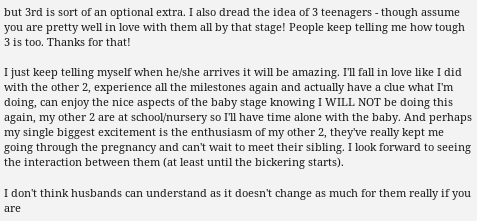but 3rd is sort of an optional extra. I also dread the idea of 3 teenagers - though assume you are pretty well in love with them all by that stage! People keep telling me how tough 3 is too. Thanks for that!

I just keep telling myself when he/she arrives it will be amazing. I'll fall in love like I did with the other 2, experience all the milestones again and actually have a clue what I'm doing, can enjoy the nice aspects of the baby stage knowing I WILL NOT be doing this again, my other 2 are at school/nursery so I'll have time alone with the baby. And perhaps my single biggest excitement is the enthusiasm of my other 2, they've really kept me going through the pregnancy and can't wait to meet their sibling. I look forward to seeing the interaction between them (at least until the bickering starts).

I don't think husbands can understand as it doesn't change as much for them really if you are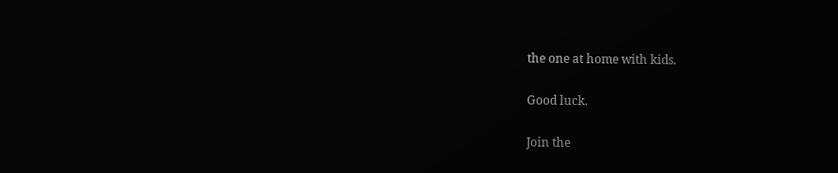the one at home with kids.

Good luck.

Join the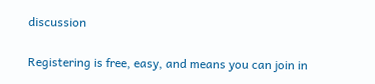discussion

Registering is free, easy, and means you can join in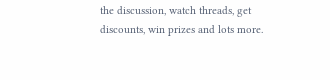the discussion, watch threads, get discounts, win prizes and lots more.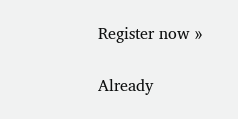Register now »

Already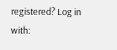registered? Log in with: